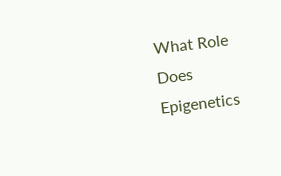What Role Does Epigenetics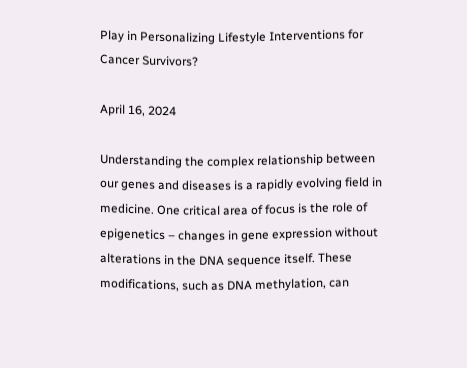Play in Personalizing Lifestyle Interventions for Cancer Survivors?

April 16, 2024

Understanding the complex relationship between our genes and diseases is a rapidly evolving field in medicine. One critical area of focus is the role of epigenetics – changes in gene expression without alterations in the DNA sequence itself. These modifications, such as DNA methylation, can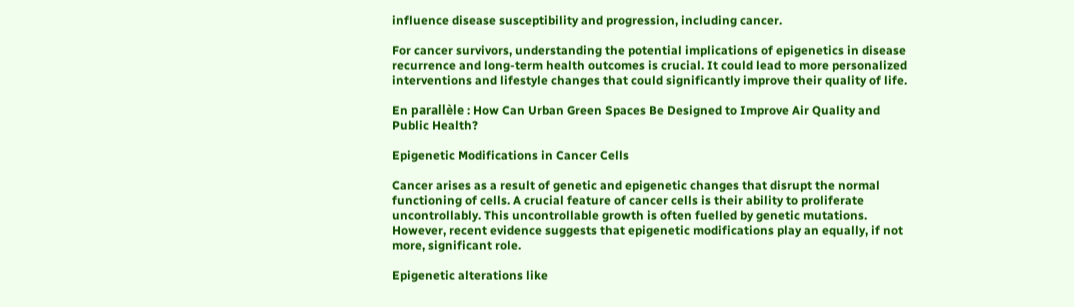influence disease susceptibility and progression, including cancer.

For cancer survivors, understanding the potential implications of epigenetics in disease recurrence and long-term health outcomes is crucial. It could lead to more personalized interventions and lifestyle changes that could significantly improve their quality of life.

En parallèle : How Can Urban Green Spaces Be Designed to Improve Air Quality and Public Health?

Epigenetic Modifications in Cancer Cells

Cancer arises as a result of genetic and epigenetic changes that disrupt the normal functioning of cells. A crucial feature of cancer cells is their ability to proliferate uncontrollably. This uncontrollable growth is often fuelled by genetic mutations. However, recent evidence suggests that epigenetic modifications play an equally, if not more, significant role.

Epigenetic alterations like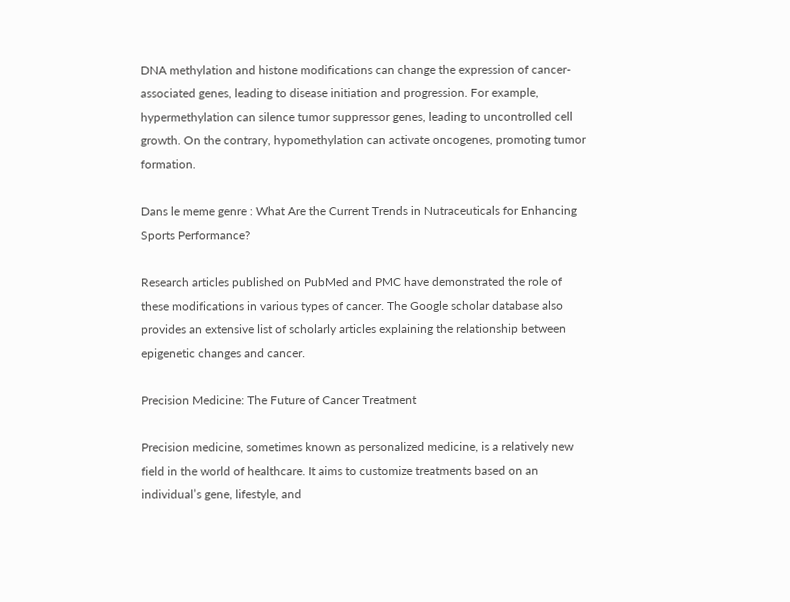DNA methylation and histone modifications can change the expression of cancer-associated genes, leading to disease initiation and progression. For example, hypermethylation can silence tumor suppressor genes, leading to uncontrolled cell growth. On the contrary, hypomethylation can activate oncogenes, promoting tumor formation.

Dans le meme genre : What Are the Current Trends in Nutraceuticals for Enhancing Sports Performance?

Research articles published on PubMed and PMC have demonstrated the role of these modifications in various types of cancer. The Google scholar database also provides an extensive list of scholarly articles explaining the relationship between epigenetic changes and cancer.

Precision Medicine: The Future of Cancer Treatment

Precision medicine, sometimes known as personalized medicine, is a relatively new field in the world of healthcare. It aims to customize treatments based on an individual’s gene, lifestyle, and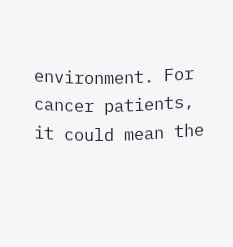environment. For cancer patients, it could mean the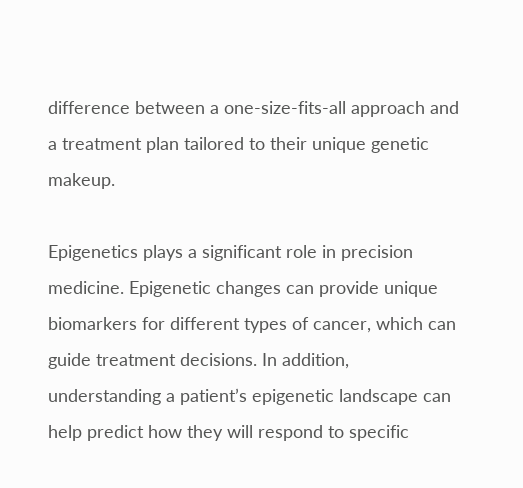difference between a one-size-fits-all approach and a treatment plan tailored to their unique genetic makeup.

Epigenetics plays a significant role in precision medicine. Epigenetic changes can provide unique biomarkers for different types of cancer, which can guide treatment decisions. In addition, understanding a patient’s epigenetic landscape can help predict how they will respond to specific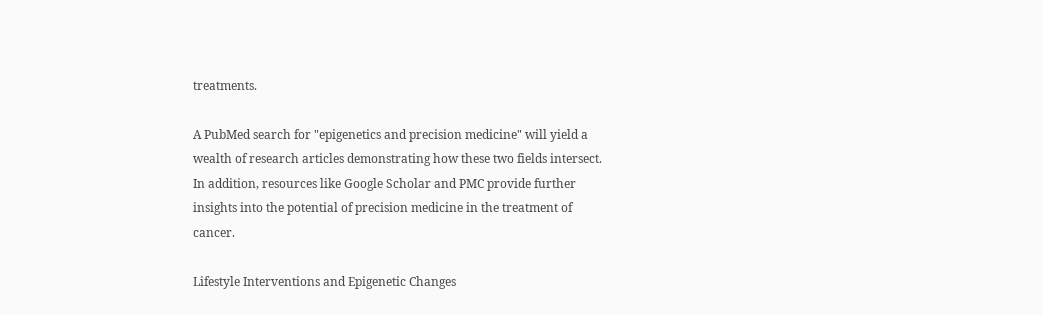treatments.

A PubMed search for "epigenetics and precision medicine" will yield a wealth of research articles demonstrating how these two fields intersect. In addition, resources like Google Scholar and PMC provide further insights into the potential of precision medicine in the treatment of cancer.

Lifestyle Interventions and Epigenetic Changes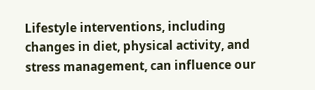Lifestyle interventions, including changes in diet, physical activity, and stress management, can influence our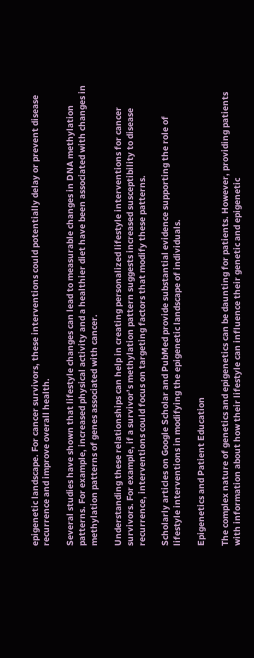epigenetic landscape. For cancer survivors, these interventions could potentially delay or prevent disease recurrence and improve overall health.

Several studies have shown that lifestyle changes can lead to measurable changes in DNA methylation patterns. For example, increased physical activity and a healthier diet have been associated with changes in methylation patterns of genes associated with cancer.

Understanding these relationships can help in creating personalized lifestyle interventions for cancer survivors. For example, if a survivor’s methylation pattern suggests increased susceptibility to disease recurrence, interventions could focus on targeting factors that modify these patterns.

Scholarly articles on Google Scholar and PubMed provide substantial evidence supporting the role of lifestyle interventions in modifying the epigenetic landscape of individuals.

Epigenetics and Patient Education

The complex nature of genetics and epigenetics can be daunting for patients. However, providing patients with information about how their lifestyle can influence their genetic and epigenetic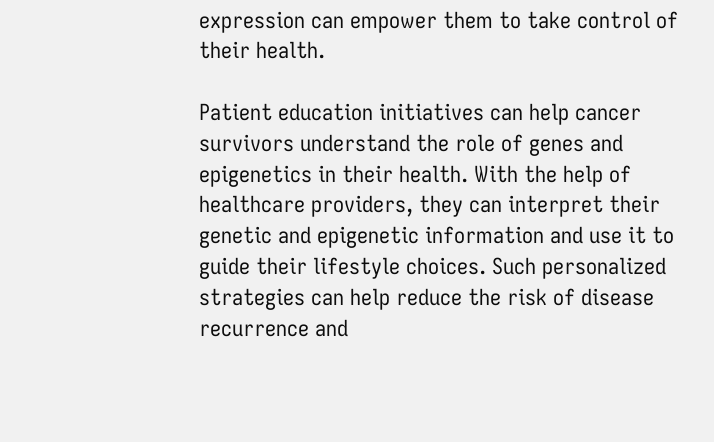expression can empower them to take control of their health.

Patient education initiatives can help cancer survivors understand the role of genes and epigenetics in their health. With the help of healthcare providers, they can interpret their genetic and epigenetic information and use it to guide their lifestyle choices. Such personalized strategies can help reduce the risk of disease recurrence and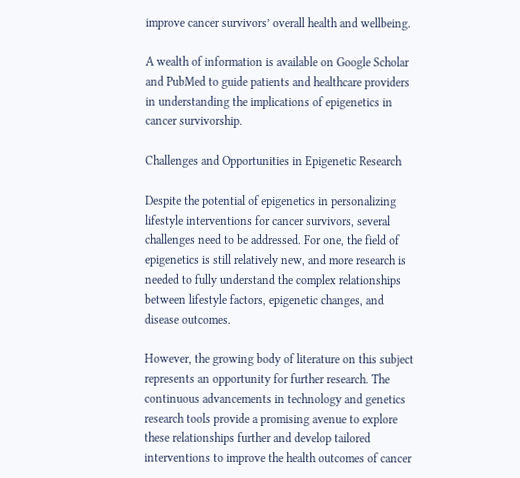improve cancer survivors’ overall health and wellbeing.

A wealth of information is available on Google Scholar and PubMed to guide patients and healthcare providers in understanding the implications of epigenetics in cancer survivorship.

Challenges and Opportunities in Epigenetic Research

Despite the potential of epigenetics in personalizing lifestyle interventions for cancer survivors, several challenges need to be addressed. For one, the field of epigenetics is still relatively new, and more research is needed to fully understand the complex relationships between lifestyle factors, epigenetic changes, and disease outcomes.

However, the growing body of literature on this subject represents an opportunity for further research. The continuous advancements in technology and genetics research tools provide a promising avenue to explore these relationships further and develop tailored interventions to improve the health outcomes of cancer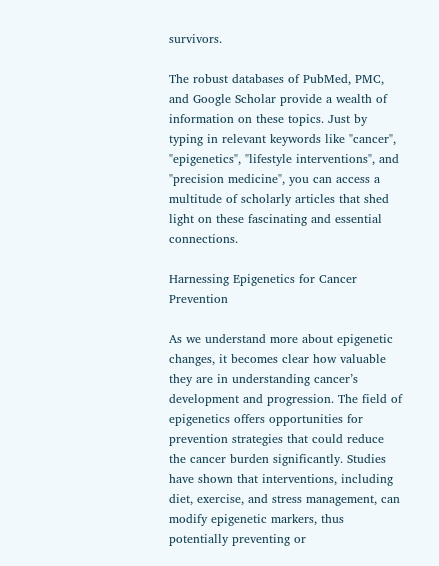survivors.

The robust databases of PubMed, PMC, and Google Scholar provide a wealth of information on these topics. Just by typing in relevant keywords like "cancer", "epigenetics", "lifestyle interventions", and "precision medicine", you can access a multitude of scholarly articles that shed light on these fascinating and essential connections.

Harnessing Epigenetics for Cancer Prevention

As we understand more about epigenetic changes, it becomes clear how valuable they are in understanding cancer’s development and progression. The field of epigenetics offers opportunities for prevention strategies that could reduce the cancer burden significantly. Studies have shown that interventions, including diet, exercise, and stress management, can modify epigenetic markers, thus potentially preventing or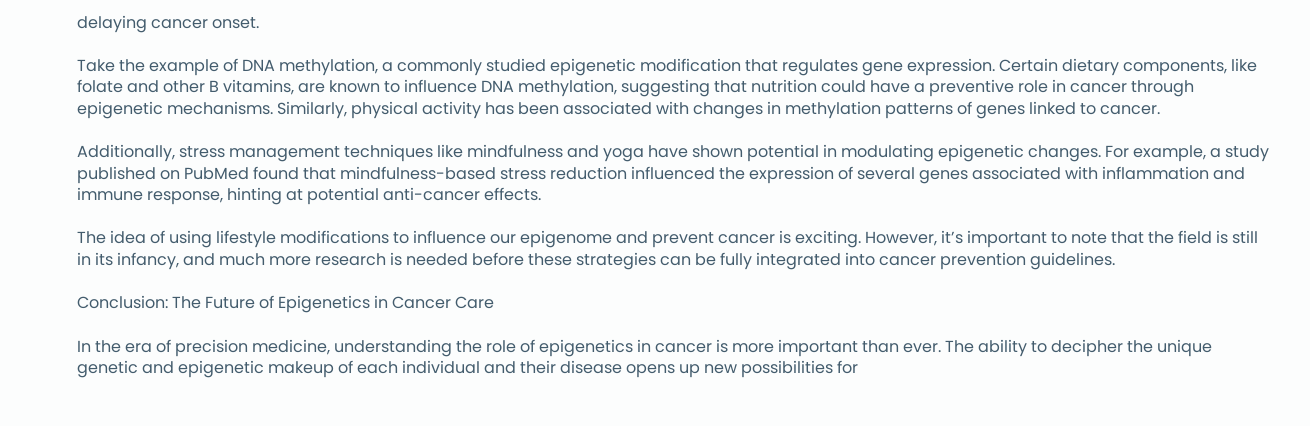delaying cancer onset.

Take the example of DNA methylation, a commonly studied epigenetic modification that regulates gene expression. Certain dietary components, like folate and other B vitamins, are known to influence DNA methylation, suggesting that nutrition could have a preventive role in cancer through epigenetic mechanisms. Similarly, physical activity has been associated with changes in methylation patterns of genes linked to cancer.

Additionally, stress management techniques like mindfulness and yoga have shown potential in modulating epigenetic changes. For example, a study published on PubMed found that mindfulness-based stress reduction influenced the expression of several genes associated with inflammation and immune response, hinting at potential anti-cancer effects.

The idea of using lifestyle modifications to influence our epigenome and prevent cancer is exciting. However, it’s important to note that the field is still in its infancy, and much more research is needed before these strategies can be fully integrated into cancer prevention guidelines.

Conclusion: The Future of Epigenetics in Cancer Care

In the era of precision medicine, understanding the role of epigenetics in cancer is more important than ever. The ability to decipher the unique genetic and epigenetic makeup of each individual and their disease opens up new possibilities for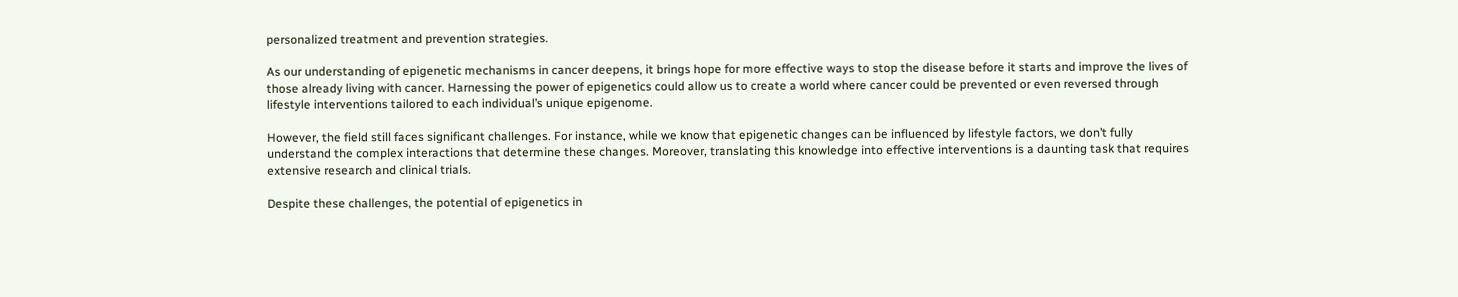personalized treatment and prevention strategies.

As our understanding of epigenetic mechanisms in cancer deepens, it brings hope for more effective ways to stop the disease before it starts and improve the lives of those already living with cancer. Harnessing the power of epigenetics could allow us to create a world where cancer could be prevented or even reversed through lifestyle interventions tailored to each individual’s unique epigenome.

However, the field still faces significant challenges. For instance, while we know that epigenetic changes can be influenced by lifestyle factors, we don’t fully understand the complex interactions that determine these changes. Moreover, translating this knowledge into effective interventions is a daunting task that requires extensive research and clinical trials.

Despite these challenges, the potential of epigenetics in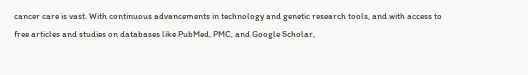cancer care is vast. With continuous advancements in technology and genetic research tools, and with access to free articles and studies on databases like PubMed, PMC, and Google Scholar,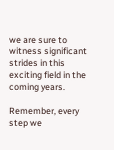we are sure to witness significant strides in this exciting field in the coming years.

Remember, every step we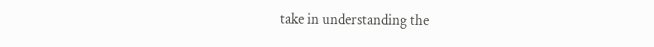take in understanding the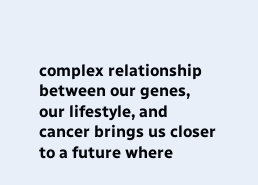complex relationship between our genes, our lifestyle, and cancer brings us closer to a future where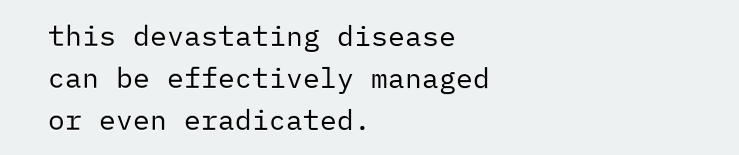this devastating disease can be effectively managed or even eradicated.